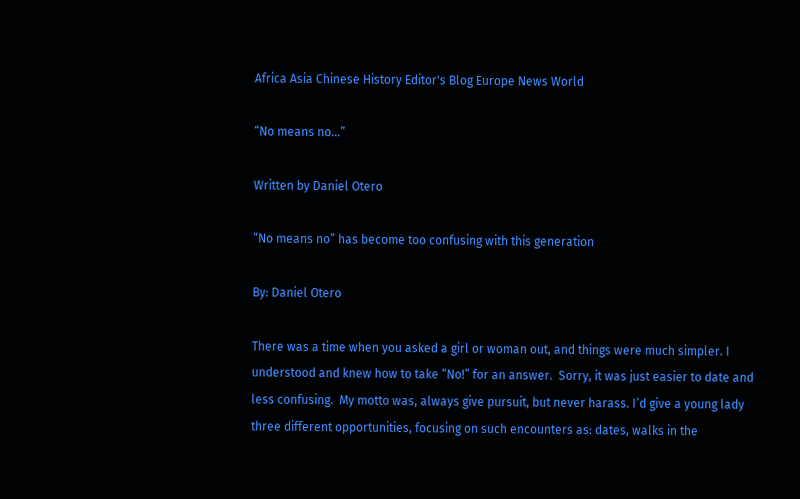Africa Asia Chinese History Editor's Blog Europe News World

“No means no…”

Written by Daniel Otero

“No means no” has become too confusing with this generation

By: Daniel Otero

There was a time when you asked a girl or woman out, and things were much simpler. I understood and knew how to take “No!” for an answer.  Sorry, it was just easier to date and less confusing.  My motto was, always give pursuit, but never harass. I’d give a young lady three different opportunities, focusing on such encounters as: dates, walks in the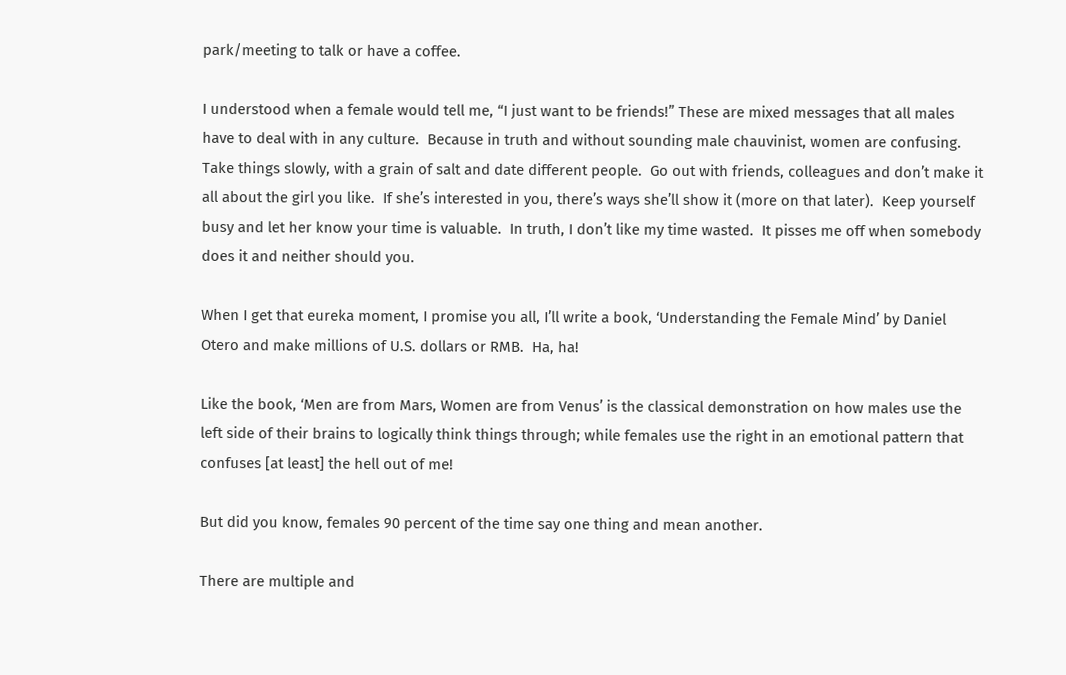park/meeting to talk or have a coffee.

I understood when a female would tell me, “I just want to be friends!” These are mixed messages that all males have to deal with in any culture.  Because in truth and without sounding male chauvinist, women are confusing.  Take things slowly, with a grain of salt and date different people.  Go out with friends, colleagues and don’t make it all about the girl you like.  If she’s interested in you, there’s ways she’ll show it (more on that later).  Keep yourself busy and let her know your time is valuable.  In truth, I don’t like my time wasted.  It pisses me off when somebody does it and neither should you.

When I get that eureka moment, I promise you all, I’ll write a book, ‘Understanding the Female Mind’ by Daniel Otero and make millions of U.S. dollars or RMB.  Ha, ha!

Like the book, ‘Men are from Mars, Women are from Venus’ is the classical demonstration on how males use the left side of their brains to logically think things through; while females use the right in an emotional pattern that confuses [at least] the hell out of me!

But did you know, females 90 percent of the time say one thing and mean another.

There are multiple and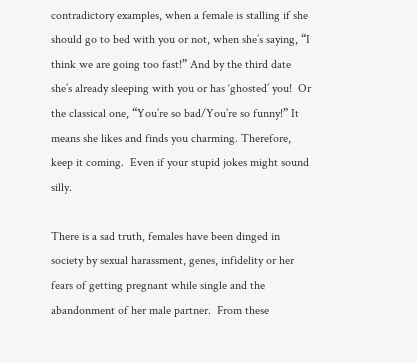contradictory examples, when a female is stalling if she should go to bed with you or not, when she’s saying, “I think we are going too fast!” And by the third date she’s already sleeping with you or has ‘ghosted’ you!  Or the classical one, “You’re so bad/You’re so funny!” It means she likes and finds you charming. Therefore, keep it coming.  Even if your stupid jokes might sound silly.

There is a sad truth, females have been dinged in society by sexual harassment, genes, infidelity or her fears of getting pregnant while single and the abandonment of her male partner.  From these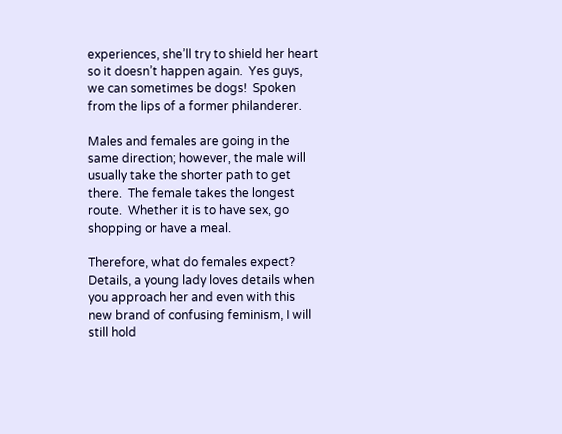experiences, she’ll try to shield her heart so it doesn’t happen again.  Yes guys, we can sometimes be dogs!  Spoken from the lips of a former philanderer.

Males and females are going in the same direction; however, the male will usually take the shorter path to get there.  The female takes the longest route.  Whether it is to have sex, go shopping or have a meal.

Therefore, what do females expect?  Details, a young lady loves details when you approach her and even with this new brand of confusing feminism, I will still hold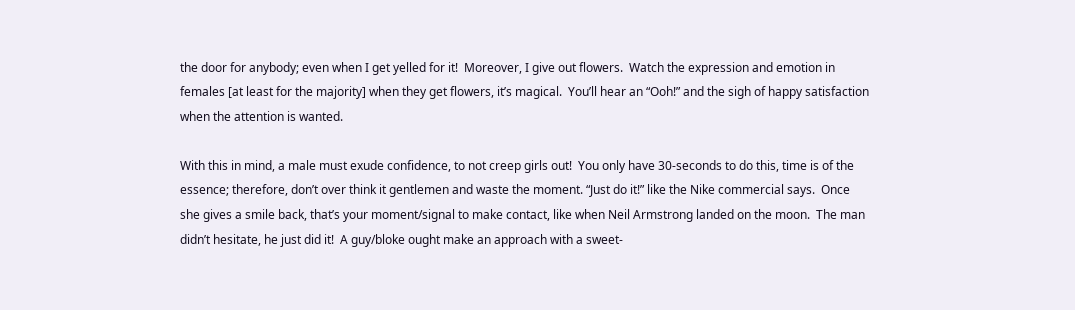the door for anybody; even when I get yelled for it!  Moreover, I give out flowers.  Watch the expression and emotion in females [at least for the majority] when they get flowers, it’s magical.  You’ll hear an “Ooh!” and the sigh of happy satisfaction when the attention is wanted.

With this in mind, a male must exude confidence, to not creep girls out!  You only have 30-seconds to do this, time is of the essence; therefore, don’t over think it gentlemen and waste the moment. “Just do it!” like the Nike commercial says.  Once she gives a smile back, that’s your moment/signal to make contact, like when Neil Armstrong landed on the moon.  The man didn’t hesitate, he just did it!  A guy/bloke ought make an approach with a sweet-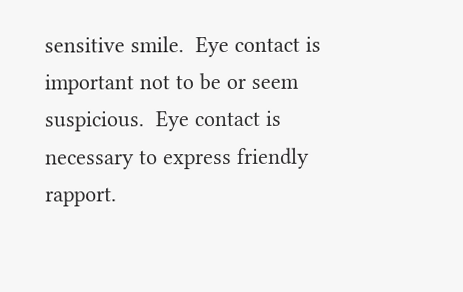sensitive smile.  Eye contact is important not to be or seem suspicious.  Eye contact is necessary to express friendly rapport.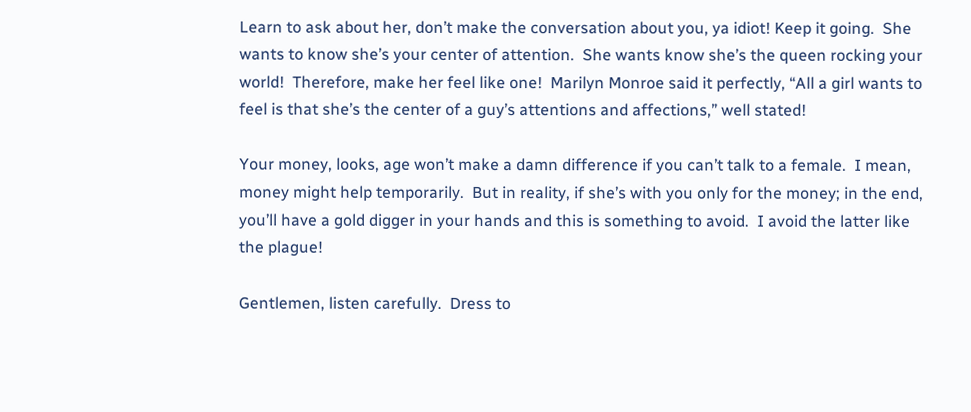Learn to ask about her, don’t make the conversation about you, ya idiot! Keep it going.  She wants to know she’s your center of attention.  She wants know she’s the queen rocking your world!  Therefore, make her feel like one!  Marilyn Monroe said it perfectly, “All a girl wants to feel is that she’s the center of a guy’s attentions and affections,” well stated!

Your money, looks, age won’t make a damn difference if you can’t talk to a female.  I mean, money might help temporarily.  But in reality, if she’s with you only for the money; in the end, you’ll have a gold digger in your hands and this is something to avoid.  I avoid the latter like the plague!

Gentlemen, listen carefully.  Dress to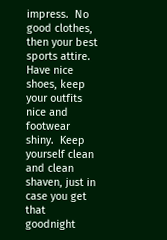impress.  No good clothes, then your best sports attire.  Have nice shoes, keep your outfits nice and footwear shiny.  Keep yourself clean and clean shaven, just in case you get that goodnight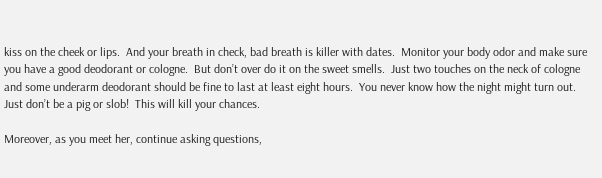kiss on the cheek or lips.  And your breath in check, bad breath is killer with dates.  Monitor your body odor and make sure you have a good deodorant or cologne.  But don’t over do it on the sweet smells.  Just two touches on the neck of cologne and some underarm deodorant should be fine to last at least eight hours.  You never know how the night might turn out.  Just don’t be a pig or slob!  This will kill your chances.

Moreover, as you meet her, continue asking questions,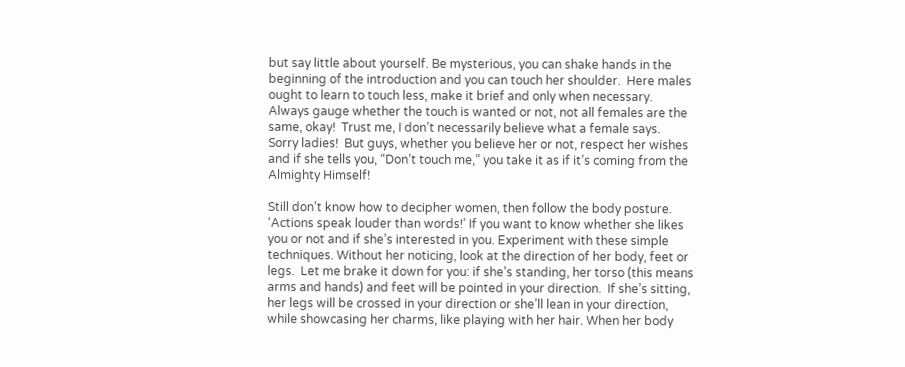but say little about yourself. Be mysterious, you can shake hands in the beginning of the introduction and you can touch her shoulder.  Here males ought to learn to touch less, make it brief and only when necessary.  Always gauge whether the touch is wanted or not, not all females are the same, okay!  Trust me, I don’t necessarily believe what a female says.  Sorry ladies!  But guys, whether you believe her or not, respect her wishes and if she tells you, “Don’t touch me,” you take it as if it’s coming from the Almighty Himself!

Still don’t know how to decipher women, then follow the body posture. ‘Actions speak louder than words!’ If you want to know whether she likes you or not and if she’s interested in you. Experiment with these simple techniques. Without her noticing, look at the direction of her body, feet or legs.  Let me brake it down for you: if she’s standing, her torso (this means arms and hands) and feet will be pointed in your direction.  If she’s sitting, her legs will be crossed in your direction or she’ll lean in your direction, while showcasing her charms, like playing with her hair. When her body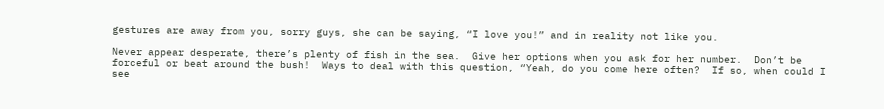gestures are away from you, sorry guys, she can be saying, “I love you!” and in reality not like you.

Never appear desperate, there’s plenty of fish in the sea.  Give her options when you ask for her number.  Don’t be forceful or beat around the bush!  Ways to deal with this question, “Yeah, do you come here often?  If so, when could I see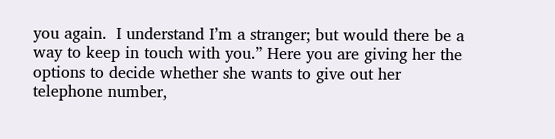you again.  I understand I’m a stranger; but would there be a way to keep in touch with you.” Here you are giving her the options to decide whether she wants to give out her telephone number,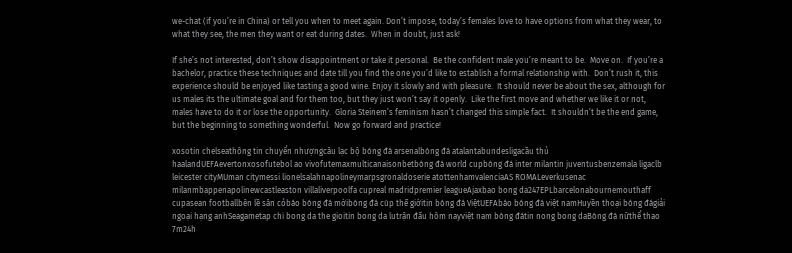we-chat (if you’re in China) or tell you when to meet again. Don’t impose, today’s females love to have options from what they wear, to what they see, the men they want or eat during dates.  When in doubt, just ask!

If she’s not interested, don’t show disappointment or take it personal.  Be the confident male you’re meant to be.  Move on.  If you’re a bachelor, practice these techniques and date till you find the one you’d like to establish a formal relationship with.  Don’t rush it, this experience should be enjoyed like tasting a good wine. Enjoy it slowly and with pleasure.  It should never be about the sex, although for us males its the ultimate goal and for them too, but they just won’t say it openly.  Like the first move and whether we like it or not, males have to do it or lose the opportunity.  Gloria Steinem’s feminism hasn’t changed this simple fact.  It shouldn’t be the end game, but the beginning to something wonderful.  Now go forward and practice!

xosotin chelseathông tin chuyển nhượngcâu lạc bộ bóng đá arsenalbóng đá atalantabundesligacầu thủ haalandUEFAevertonxosofutebol ao vivofutemaxmulticanaisonbetbóng đá world cupbóng đá inter milantin juventusbenzemala ligaclb leicester cityMUman citymessi lionelsalahnapolineymarpsgronaldoserie atottenhamvalenciaAS ROMALeverkusenac milanmbappenapolinewcastleaston villaliverpoolfa cupreal madridpremier leagueAjaxbao bong da247EPLbarcelonabournemouthaff cupasean footballbên lề sân cỏbáo bóng đá mớibóng đá cúp thế giớitin bóng đá ViệtUEFAbáo bóng đá việt namHuyền thoại bóng đágiải ngoại hạng anhSeagametap chi bong da the gioitin bong da lutrận đấu hôm nayviệt nam bóng đátin nong bong daBóng đá nữthể thao 7m24h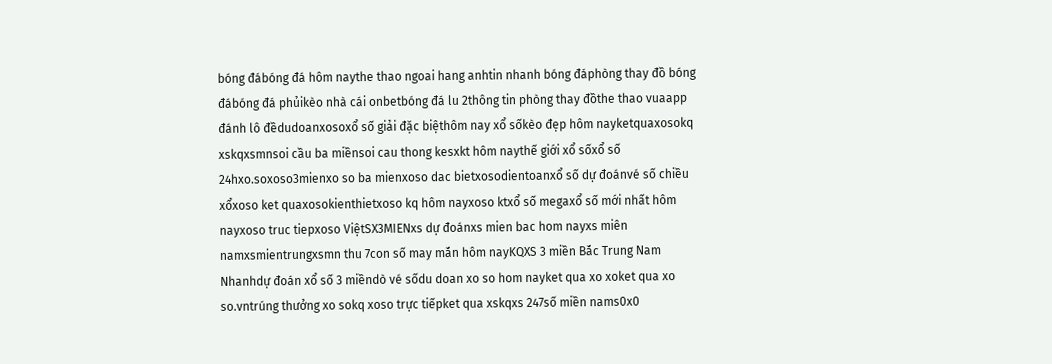bóng đábóng đá hôm naythe thao ngoai hang anhtin nhanh bóng đáphòng thay đồ bóng đábóng đá phủikèo nhà cái onbetbóng đá lu 2thông tin phòng thay đồthe thao vuaapp đánh lô đềdudoanxosoxổ số giải đặc biệthôm nay xổ sốkèo đẹp hôm nayketquaxosokq xskqxsmnsoi cầu ba miềnsoi cau thong kesxkt hôm naythế giới xổ sốxổ số 24hxo.soxoso3mienxo so ba mienxoso dac bietxosodientoanxổ số dự đoánvé số chiều xổxoso ket quaxosokienthietxoso kq hôm nayxoso ktxổ số megaxổ số mới nhất hôm nayxoso truc tiepxoso ViệtSX3MIENxs dự đoánxs mien bac hom nayxs miên namxsmientrungxsmn thu 7con số may mắn hôm nayKQXS 3 miền Bắc Trung Nam Nhanhdự đoán xổ số 3 miềndò vé sốdu doan xo so hom nayket qua xo xoket qua xo so.vntrúng thưởng xo sokq xoso trực tiếpket qua xskqxs 247số miền nams0x0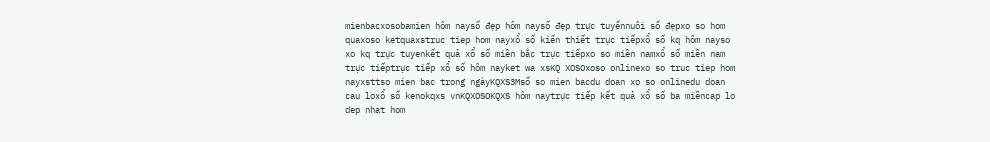mienbacxosobamien hôm naysố đẹp hôm naysố đẹp trực tuyếnnuôi số đẹpxo so hom quaxoso ketquaxstruc tiep hom nayxổ số kiến thiết trực tiếpxổ số kq hôm nayso xo kq trực tuyenkết quả xổ số miền bắc trực tiếpxo so miền namxổ số miền nam trực tiếptrực tiếp xổ số hôm nayket wa xsKQ XOSOxoso onlinexo so truc tiep hom nayxsttso mien bac trong ngàyKQXS3Msố so mien bacdu doan xo so onlinedu doan cau loxổ số kenokqxs vnKQXOSOKQXS hôm naytrực tiếp kết quả xổ số ba miềncap lo dep nhat hom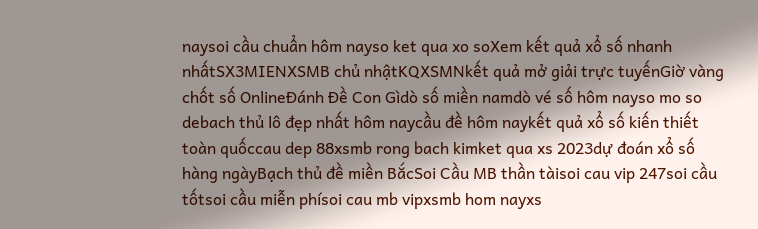naysoi cầu chuẩn hôm nayso ket qua xo soXem kết quả xổ số nhanh nhấtSX3MIENXSMB chủ nhậtKQXSMNkết quả mở giải trực tuyếnGiờ vàng chốt số OnlineĐánh Đề Con Gìdò số miền namdò vé số hôm nayso mo so debach thủ lô đẹp nhất hôm naycầu đề hôm naykết quả xổ số kiến thiết toàn quốccau dep 88xsmb rong bach kimket qua xs 2023dự đoán xổ số hàng ngàyBạch thủ đề miền BắcSoi Cầu MB thần tàisoi cau vip 247soi cầu tốtsoi cầu miễn phísoi cau mb vipxsmb hom nayxs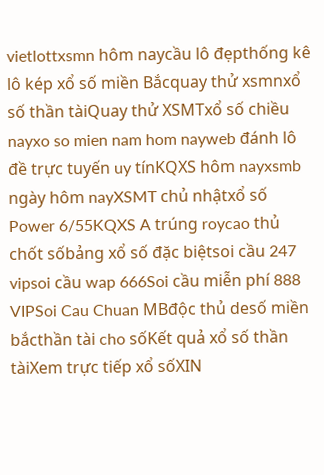vietlottxsmn hôm naycầu lô đẹpthống kê lô kép xổ số miền Bắcquay thử xsmnxổ số thần tàiQuay thử XSMTxổ số chiều nayxo so mien nam hom nayweb đánh lô đề trực tuyến uy tínKQXS hôm nayxsmb ngày hôm nayXSMT chủ nhậtxổ số Power 6/55KQXS A trúng roycao thủ chốt sốbảng xổ số đặc biệtsoi cầu 247 vipsoi cầu wap 666Soi cầu miễn phí 888 VIPSoi Cau Chuan MBđộc thủ desố miền bắcthần tài cho sốKết quả xổ số thần tàiXem trực tiếp xổ sốXIN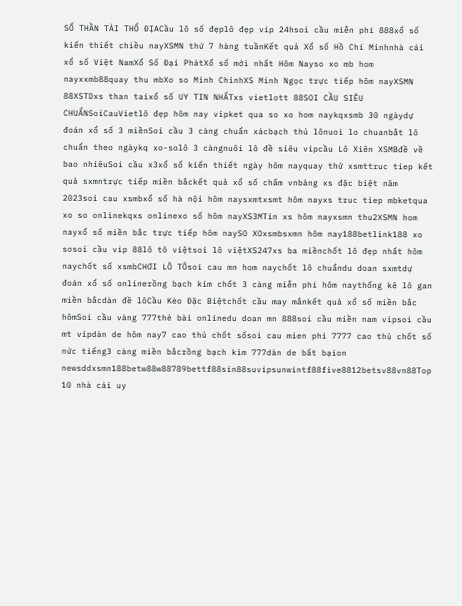SỐ THẦN TÀI THỔ ĐỊACầu lô số đẹplô đẹp vip 24hsoi cầu miễn phí 888xổ số kiến thiết chiều nayXSMN thứ 7 hàng tuầnKết quả Xổ số Hồ Chí Minhnhà cái xổ số Việt NamXổ Số Đại PhátXổ số mới nhất Hôm Nayso xo mb hom nayxxmb88quay thu mbXo so Minh ChinhXS Minh Ngọc trực tiếp hôm nayXSMN 88XSTDxs than taixổ số UY TIN NHẤTxs vietlott 88SOI CẦU SIÊU CHUẨNSoiCauVietlô đẹp hôm nay vipket qua so xo hom naykqxsmb 30 ngàydự đoán xổ số 3 miềnSoi cầu 3 càng chuẩn xácbạch thủ lônuoi lo chuanbắt lô chuẩn theo ngàykq xo-solô 3 càngnuôi lô đề siêu vipcầu Lô Xiên XSMBđề về bao nhiêuSoi cầu x3xổ số kiến thiết ngày hôm nayquay thử xsmttruc tiep kết quả sxmntrực tiếp miền bắckết quả xổ số chấm vnbảng xs đặc biệt năm 2023soi cau xsmbxổ số hà nội hôm naysxmtxsmt hôm nayxs truc tiep mbketqua xo so onlinekqxs onlinexo số hôm nayXS3MTin xs hôm nayxsmn thu2XSMN hom nayxổ số miền bắc trực tiếp hôm naySO XOxsmbsxmn hôm nay188betlink188 xo sosoi cầu vip 88lô tô việtsoi lô việtXS247xs ba miềnchốt lô đẹp nhất hôm naychốt số xsmbCHƠI LÔ TÔsoi cau mn hom naychốt lô chuẩndu doan sxmtdự đoán xổ số onlinerồng bạch kim chốt 3 càng miễn phí hôm naythống kê lô gan miền bắcdàn đề lôCầu Kèo Đặc Biệtchốt cầu may mắnkết quả xổ số miền bắc hômSoi cầu vàng 777thẻ bài onlinedu doan mn 888soi cầu miền nam vipsoi cầu mt vipdàn de hôm nay7 cao thủ chốt sốsoi cau mien phi 7777 cao thủ chốt số nức tiếng3 càng miền bắcrồng bạch kim 777dàn de bất bạion newsddxsmn188betw88w88789bettf88sin88suvipsunwintf88five8812betsv88vn88Top 10 nhà cái uy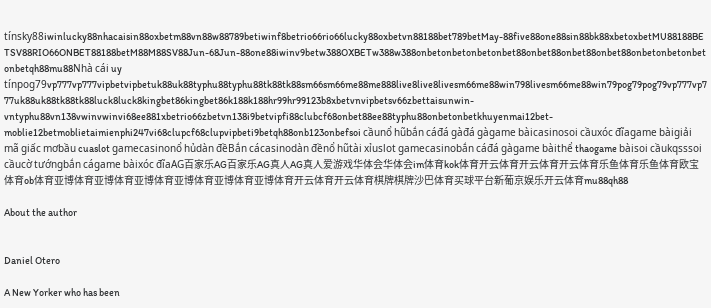tínsky88iwinlucky88nhacaisin88oxbetm88vn88w88789betiwinf8betrio66rio66lucky88oxbetvn88188bet789betMay-88five88one88sin88bk88xbetoxbetMU88188BETSV88RIO66ONBET88188betM88M88SV88Jun-68Jun-88one88iwinv9betw388OXBETw388w388onbetonbetonbetonbet88onbet88onbet88onbet88onbetonbetonbetonbetqh88mu88Nhà cái uy tínpog79vp777vp777vipbetvipbetuk88uk88typhu88typhu88tk88tk88sm66sm66me88me888live8live8livesm66me88win798livesm66me88win79pog79pog79vp777vp777uk88uk88tk88tk88luck8luck8kingbet86kingbet86k188k188hr99hr99123b8xbetvnvipbetsv66zbettaisunwin-vntyphu88vn138vwinvwinvi68ee881xbetrio66zbetvn138i9betvipfi88clubcf68onbet88ee88typhu88onbetonbetkhuyenmai12bet-moblie12betmoblietaimienphi247vi68clupcf68clupvipbeti9betqh88onb123onbefsoi cầunổ hũbắn cáđá gàđá gàgame bàicasinosoi cầuxóc đĩagame bàigiải mã giấc mơbầu cuaslot gamecasinonổ hủdàn đềBắn cácasinodàn đềnổ hũtài xỉuslot gamecasinobắn cáđá gàgame bàithể thaogame bàisoi cầukqsssoi cầucờ tướngbắn cágame bàixóc đĩaAG百家乐AG百家乐AG真人AG真人爱游戏华体会华体会im体育kok体育开云体育开云体育开云体育乐鱼体育乐鱼体育欧宝体育ob体育亚博体育亚博体育亚博体育亚博体育亚博体育亚博体育开云体育开云体育棋牌棋牌沙巴体育买球平台新葡京娱乐开云体育mu88qh88

About the author


Daniel Otero

A New Yorker who has been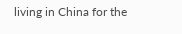living in China for the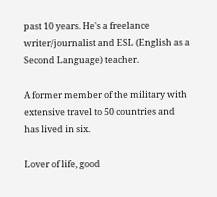past 10 years. He's a freelance writer/journalist and ESL (English as a Second Language) teacher.

A former member of the military with extensive travel to 50 countries and has lived in six.

Lover of life, good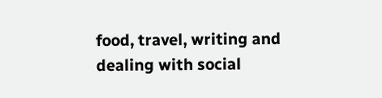food, travel, writing and dealing with social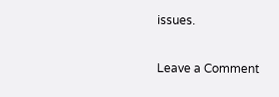issues.

Leave a Comment